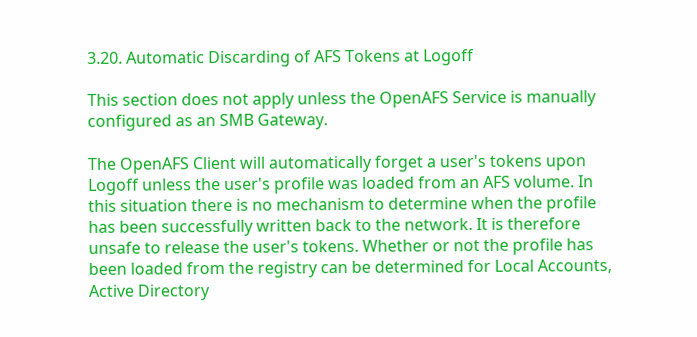3.20. Automatic Discarding of AFS Tokens at Logoff

This section does not apply unless the OpenAFS Service is manually configured as an SMB Gateway.

The OpenAFS Client will automatically forget a user's tokens upon Logoff unless the user's profile was loaded from an AFS volume. In this situation there is no mechanism to determine when the profile has been successfully written back to the network. It is therefore unsafe to release the user's tokens. Whether or not the profile has been loaded from the registry can be determined for Local Accounts, Active Directory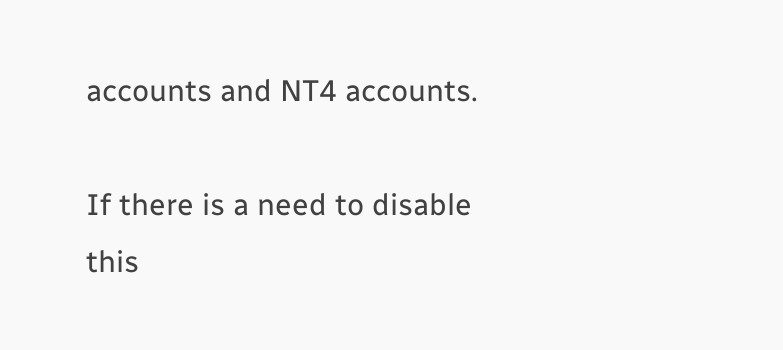accounts and NT4 accounts.

If there is a need to disable this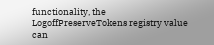functionality, the LogoffPreserveTokens registry value can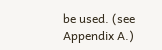be used. (see Appendix A.)